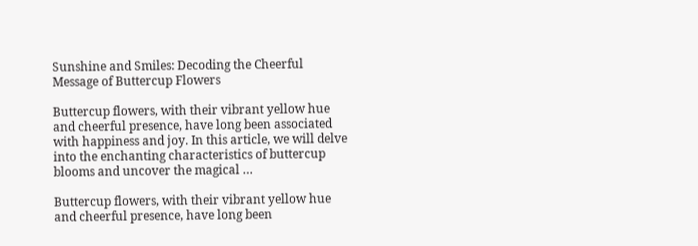Sunshine and Smiles: Decoding the Cheerful Message of Buttercup Flowers

Buttercup flowers, with their vibrant yellow hue and cheerful presence, have long been associated with happiness and joy. In this article, we will delve into the enchanting characteristics of buttercup blooms and uncover the magical …

Buttercup flowers, with their vibrant yellow hue and cheerful presence, have long been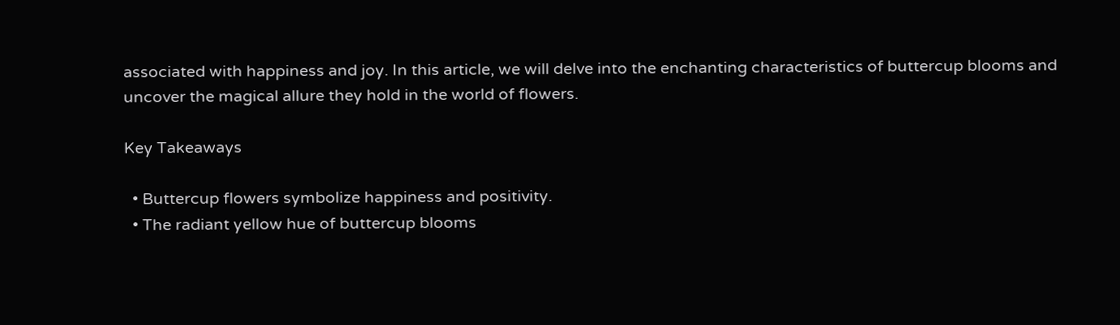associated with happiness and joy. In this article, we will delve into the enchanting characteristics of buttercup blooms and uncover the magical allure they hold in the world of flowers.

Key Takeaways

  • Buttercup flowers symbolize happiness and positivity.
  • The radiant yellow hue of buttercup blooms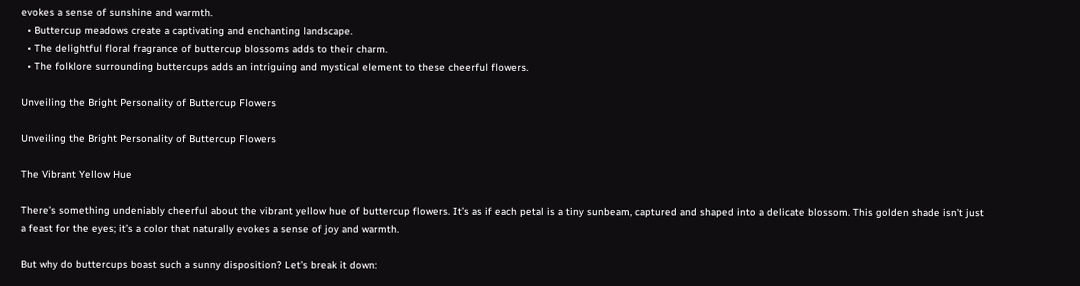evokes a sense of sunshine and warmth.
  • Buttercup meadows create a captivating and enchanting landscape.
  • The delightful floral fragrance of buttercup blossoms adds to their charm.
  • The folklore surrounding buttercups adds an intriguing and mystical element to these cheerful flowers.

Unveiling the Bright Personality of Buttercup Flowers

Unveiling the Bright Personality of Buttercup Flowers

The Vibrant Yellow Hue

There’s something undeniably cheerful about the vibrant yellow hue of buttercup flowers. It’s as if each petal is a tiny sunbeam, captured and shaped into a delicate blossom. This golden shade isn’t just a feast for the eyes; it’s a color that naturally evokes a sense of joy and warmth.

But why do buttercups boast such a sunny disposition? Let’s break it down: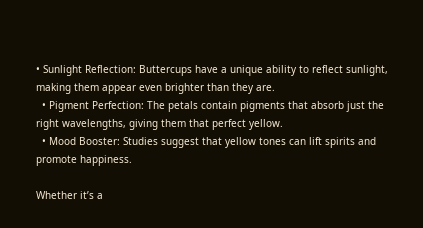• Sunlight Reflection: Buttercups have a unique ability to reflect sunlight, making them appear even brighter than they are.
  • Pigment Perfection: The petals contain pigments that absorb just the right wavelengths, giving them that perfect yellow.
  • Mood Booster: Studies suggest that yellow tones can lift spirits and promote happiness.

Whether it’s a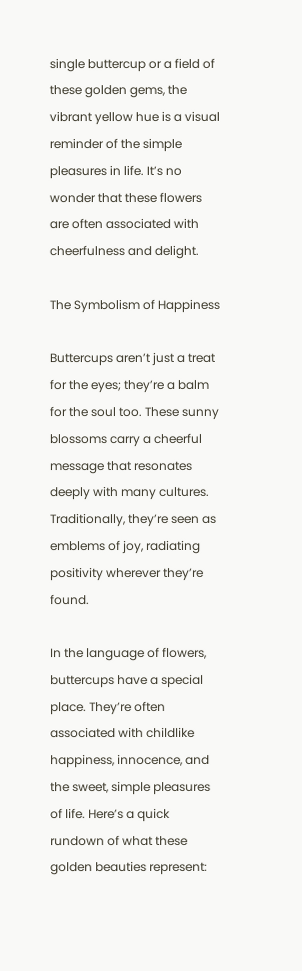single buttercup or a field of these golden gems, the vibrant yellow hue is a visual reminder of the simple pleasures in life. It’s no wonder that these flowers are often associated with cheerfulness and delight.

The Symbolism of Happiness

Buttercups aren’t just a treat for the eyes; they’re a balm for the soul too. These sunny blossoms carry a cheerful message that resonates deeply with many cultures. Traditionally, they’re seen as emblems of joy, radiating positivity wherever they’re found.

In the language of flowers, buttercups have a special place. They’re often associated with childlike happiness, innocence, and the sweet, simple pleasures of life. Here’s a quick rundown of what these golden beauties represent: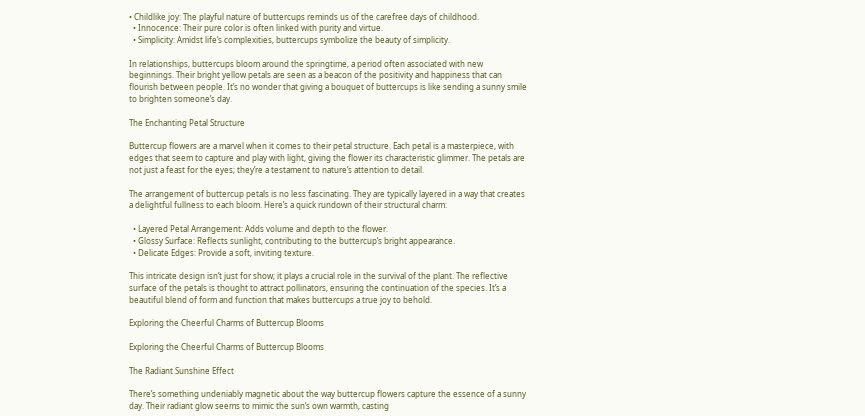• Childlike joy: The playful nature of buttercups reminds us of the carefree days of childhood.
  • Innocence: Their pure color is often linked with purity and virtue.
  • Simplicity: Amidst life’s complexities, buttercups symbolize the beauty of simplicity.

In relationships, buttercups bloom around the springtime, a period often associated with new beginnings. Their bright yellow petals are seen as a beacon of the positivity and happiness that can flourish between people. It’s no wonder that giving a bouquet of buttercups is like sending a sunny smile to brighten someone’s day.

The Enchanting Petal Structure

Buttercup flowers are a marvel when it comes to their petal structure. Each petal is a masterpiece, with edges that seem to capture and play with light, giving the flower its characteristic glimmer. The petals are not just a feast for the eyes; they’re a testament to nature’s attention to detail.

The arrangement of buttercup petals is no less fascinating. They are typically layered in a way that creates a delightful fullness to each bloom. Here’s a quick rundown of their structural charm:

  • Layered Petal Arrangement: Adds volume and depth to the flower.
  • Glossy Surface: Reflects sunlight, contributing to the buttercup’s bright appearance.
  • Delicate Edges: Provide a soft, inviting texture.

This intricate design isn’t just for show; it plays a crucial role in the survival of the plant. The reflective surface of the petals is thought to attract pollinators, ensuring the continuation of the species. It’s a beautiful blend of form and function that makes buttercups a true joy to behold.

Exploring the Cheerful Charms of Buttercup Blooms

Exploring the Cheerful Charms of Buttercup Blooms

The Radiant Sunshine Effect

There’s something undeniably magnetic about the way buttercup flowers capture the essence of a sunny day. Their radiant glow seems to mimic the sun’s own warmth, casting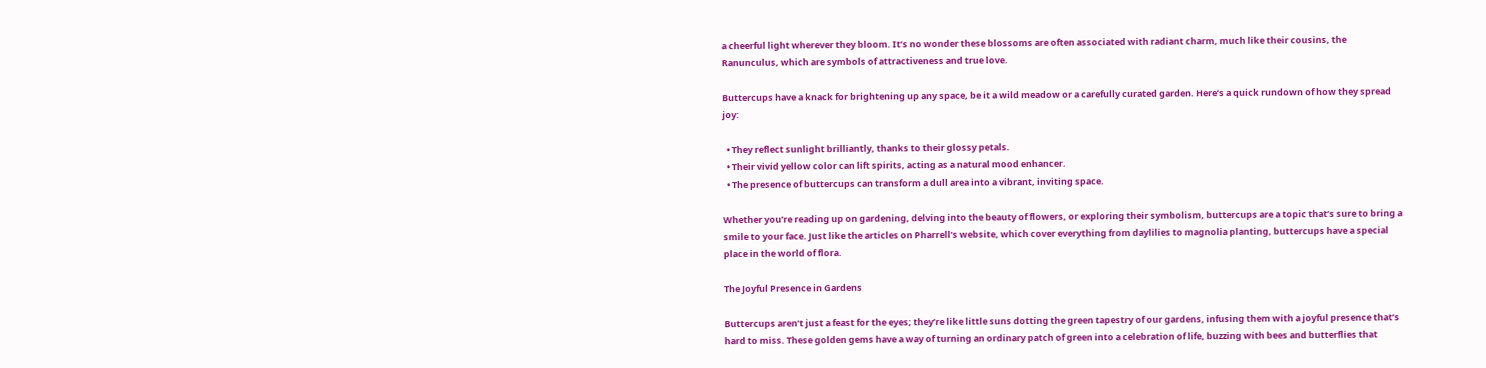a cheerful light wherever they bloom. It’s no wonder these blossoms are often associated with radiant charm, much like their cousins, the Ranunculus, which are symbols of attractiveness and true love.

Buttercups have a knack for brightening up any space, be it a wild meadow or a carefully curated garden. Here’s a quick rundown of how they spread joy:

  • They reflect sunlight brilliantly, thanks to their glossy petals.
  • Their vivid yellow color can lift spirits, acting as a natural mood enhancer.
  • The presence of buttercups can transform a dull area into a vibrant, inviting space.

Whether you’re reading up on gardening, delving into the beauty of flowers, or exploring their symbolism, buttercups are a topic that’s sure to bring a smile to your face. Just like the articles on Pharrell’s website, which cover everything from daylilies to magnolia planting, buttercups have a special place in the world of flora.

The Joyful Presence in Gardens

Buttercups aren’t just a feast for the eyes; they’re like little suns dotting the green tapestry of our gardens, infusing them with a joyful presence that’s hard to miss. These golden gems have a way of turning an ordinary patch of green into a celebration of life, buzzing with bees and butterflies that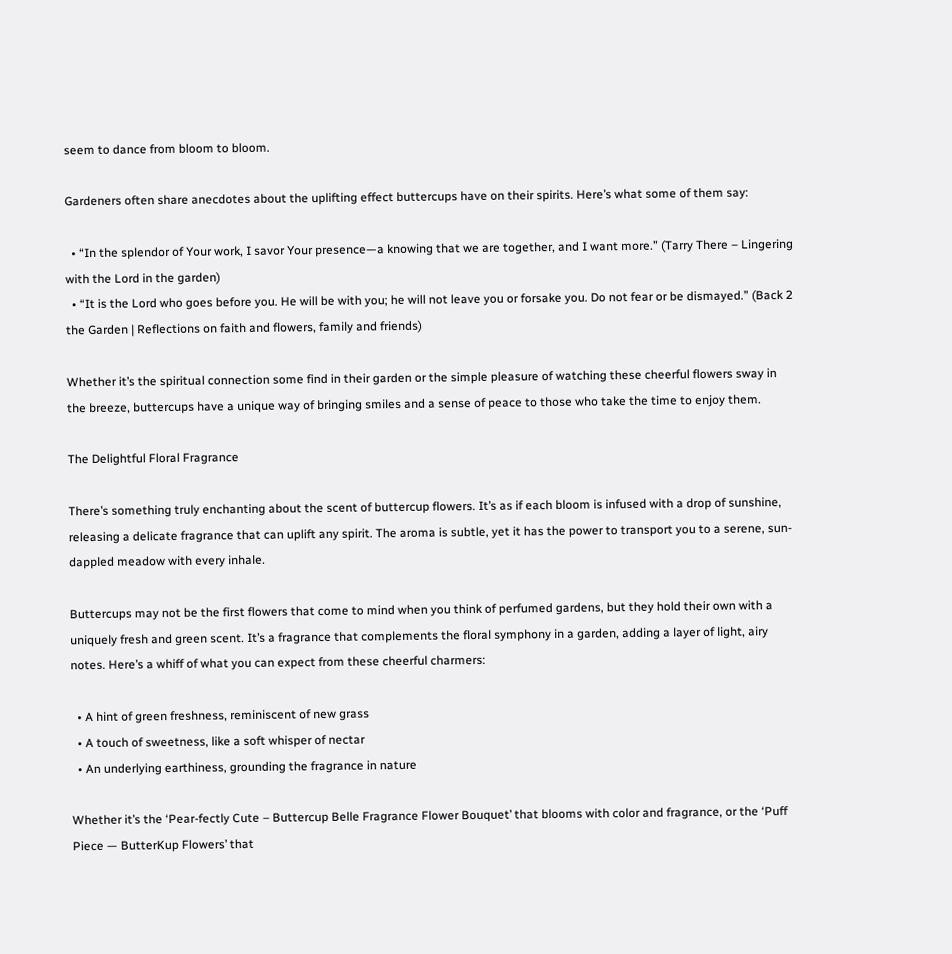seem to dance from bloom to bloom.

Gardeners often share anecdotes about the uplifting effect buttercups have on their spirits. Here’s what some of them say:

  • “In the splendor of Your work, I savor Your presence—a knowing that we are together, and I want more.” (Tarry There – Lingering with the Lord in the garden)
  • “It is the Lord who goes before you. He will be with you; he will not leave you or forsake you. Do not fear or be dismayed.” (Back 2 the Garden | Reflections on faith and flowers, family and friends)

Whether it’s the spiritual connection some find in their garden or the simple pleasure of watching these cheerful flowers sway in the breeze, buttercups have a unique way of bringing smiles and a sense of peace to those who take the time to enjoy them.

The Delightful Floral Fragrance

There’s something truly enchanting about the scent of buttercup flowers. It’s as if each bloom is infused with a drop of sunshine, releasing a delicate fragrance that can uplift any spirit. The aroma is subtle, yet it has the power to transport you to a serene, sun-dappled meadow with every inhale.

Buttercups may not be the first flowers that come to mind when you think of perfumed gardens, but they hold their own with a uniquely fresh and green scent. It’s a fragrance that complements the floral symphony in a garden, adding a layer of light, airy notes. Here’s a whiff of what you can expect from these cheerful charmers:

  • A hint of green freshness, reminiscent of new grass
  • A touch of sweetness, like a soft whisper of nectar
  • An underlying earthiness, grounding the fragrance in nature

Whether it’s the ‘Pear-fectly Cute – Buttercup Belle Fragrance Flower Bouquet’ that blooms with color and fragrance, or the ‘Puff Piece — ButterKup Flowers’ that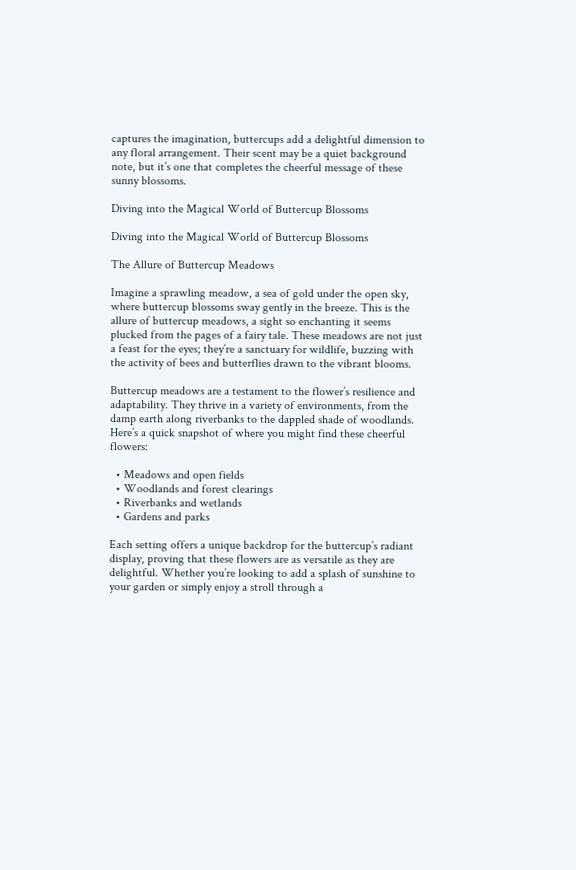captures the imagination, buttercups add a delightful dimension to any floral arrangement. Their scent may be a quiet background note, but it’s one that completes the cheerful message of these sunny blossoms.

Diving into the Magical World of Buttercup Blossoms

Diving into the Magical World of Buttercup Blossoms

The Allure of Buttercup Meadows

Imagine a sprawling meadow, a sea of gold under the open sky, where buttercup blossoms sway gently in the breeze. This is the allure of buttercup meadows, a sight so enchanting it seems plucked from the pages of a fairy tale. These meadows are not just a feast for the eyes; they’re a sanctuary for wildlife, buzzing with the activity of bees and butterflies drawn to the vibrant blooms.

Buttercup meadows are a testament to the flower’s resilience and adaptability. They thrive in a variety of environments, from the damp earth along riverbanks to the dappled shade of woodlands. Here’s a quick snapshot of where you might find these cheerful flowers:

  • Meadows and open fields
  • Woodlands and forest clearings
  • Riverbanks and wetlands
  • Gardens and parks

Each setting offers a unique backdrop for the buttercup’s radiant display, proving that these flowers are as versatile as they are delightful. Whether you’re looking to add a splash of sunshine to your garden or simply enjoy a stroll through a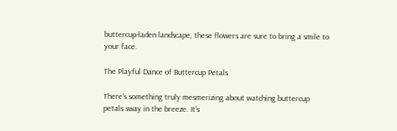buttercup-laden landscape, these flowers are sure to bring a smile to your face.

The Playful Dance of Buttercup Petals

There’s something truly mesmerizing about watching buttercup petals sway in the breeze. It’s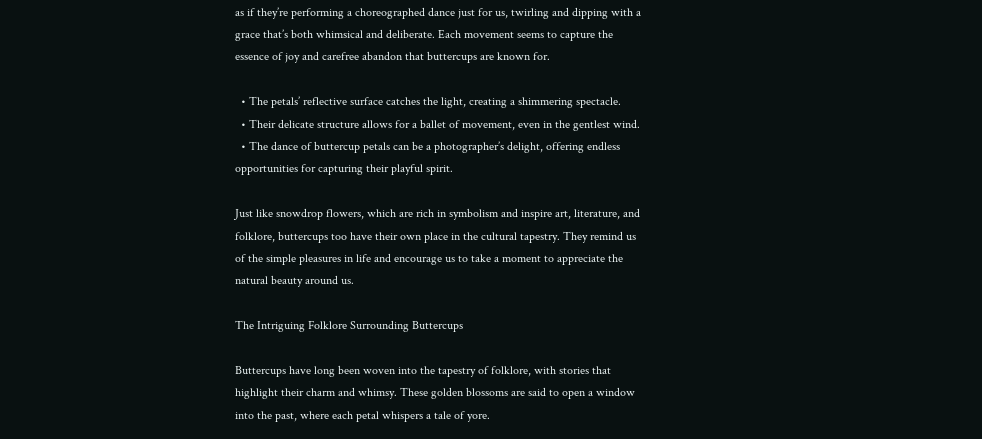as if they’re performing a choreographed dance just for us, twirling and dipping with a grace that’s both whimsical and deliberate. Each movement seems to capture the essence of joy and carefree abandon that buttercups are known for.

  • The petals’ reflective surface catches the light, creating a shimmering spectacle.
  • Their delicate structure allows for a ballet of movement, even in the gentlest wind.
  • The dance of buttercup petals can be a photographer’s delight, offering endless opportunities for capturing their playful spirit.

Just like snowdrop flowers, which are rich in symbolism and inspire art, literature, and folklore, buttercups too have their own place in the cultural tapestry. They remind us of the simple pleasures in life and encourage us to take a moment to appreciate the natural beauty around us.

The Intriguing Folklore Surrounding Buttercups

Buttercups have long been woven into the tapestry of folklore, with stories that highlight their charm and whimsy. These golden blossoms are said to open a window into the past, where each petal whispers a tale of yore.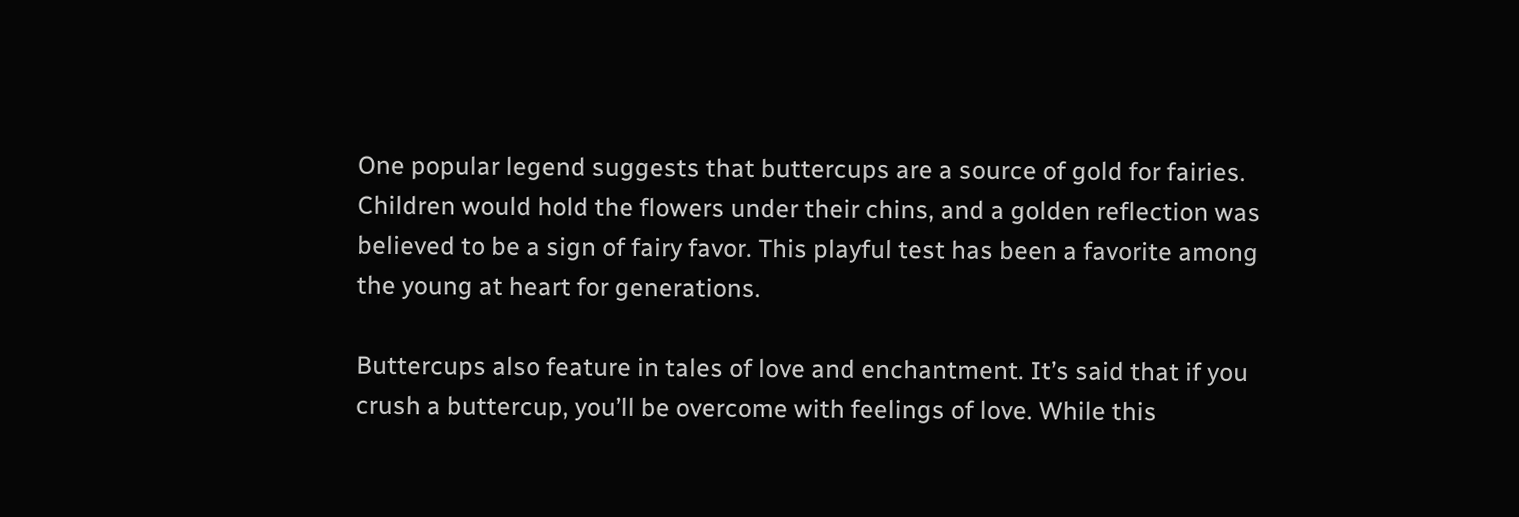One popular legend suggests that buttercups are a source of gold for fairies. Children would hold the flowers under their chins, and a golden reflection was believed to be a sign of fairy favor. This playful test has been a favorite among the young at heart for generations.

Buttercups also feature in tales of love and enchantment. It’s said that if you crush a buttercup, you’ll be overcome with feelings of love. While this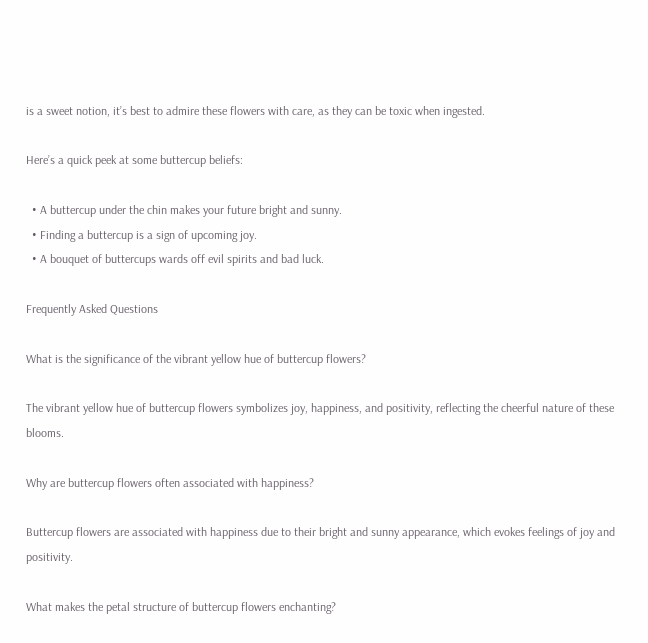is a sweet notion, it’s best to admire these flowers with care, as they can be toxic when ingested.

Here’s a quick peek at some buttercup beliefs:

  • A buttercup under the chin makes your future bright and sunny.
  • Finding a buttercup is a sign of upcoming joy.
  • A bouquet of buttercups wards off evil spirits and bad luck.

Frequently Asked Questions

What is the significance of the vibrant yellow hue of buttercup flowers?

The vibrant yellow hue of buttercup flowers symbolizes joy, happiness, and positivity, reflecting the cheerful nature of these blooms.

Why are buttercup flowers often associated with happiness?

Buttercup flowers are associated with happiness due to their bright and sunny appearance, which evokes feelings of joy and positivity.

What makes the petal structure of buttercup flowers enchanting?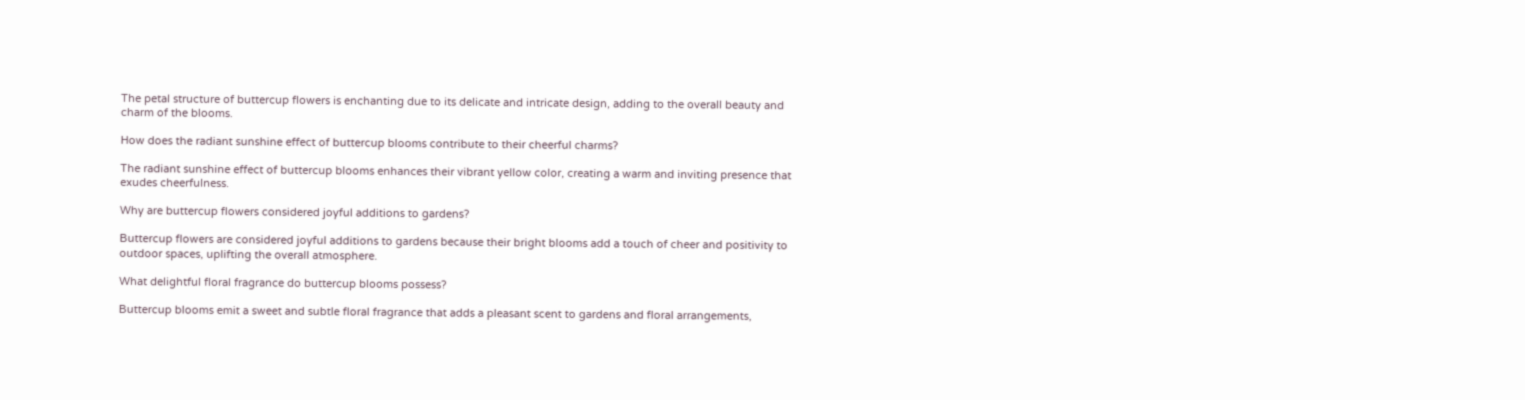The petal structure of buttercup flowers is enchanting due to its delicate and intricate design, adding to the overall beauty and charm of the blooms.

How does the radiant sunshine effect of buttercup blooms contribute to their cheerful charms?

The radiant sunshine effect of buttercup blooms enhances their vibrant yellow color, creating a warm and inviting presence that exudes cheerfulness.

Why are buttercup flowers considered joyful additions to gardens?

Buttercup flowers are considered joyful additions to gardens because their bright blooms add a touch of cheer and positivity to outdoor spaces, uplifting the overall atmosphere.

What delightful floral fragrance do buttercup blooms possess?

Buttercup blooms emit a sweet and subtle floral fragrance that adds a pleasant scent to gardens and floral arrangements,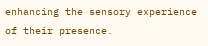enhancing the sensory experience of their presence.